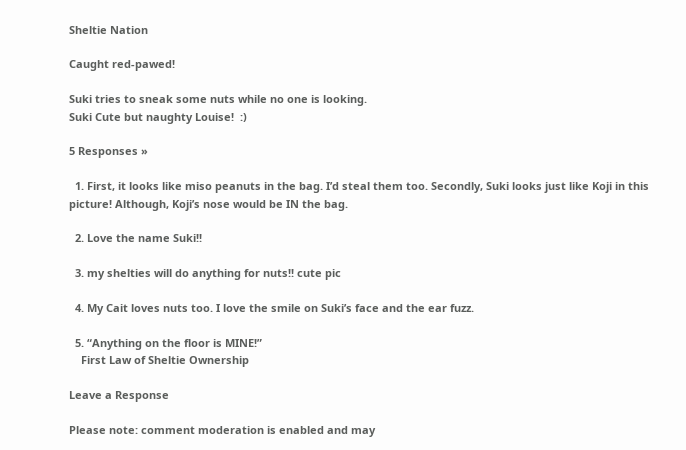Sheltie Nation

Caught red-pawed!

Suki tries to sneak some nuts while no one is looking.
Suki Cute but naughty Louise!  :)

5 Responses »

  1. First, it looks like miso peanuts in the bag. I’d steal them too. Secondly, Suki looks just like Koji in this picture! Although, Koji’s nose would be IN the bag.

  2. Love the name Suki!!

  3. my shelties will do anything for nuts!! cute pic

  4. My Cait loves nuts too. I love the smile on Suki’s face and the ear fuzz.

  5. “Anything on the floor is MINE!”
    First Law of Sheltie Ownership

Leave a Response

Please note: comment moderation is enabled and may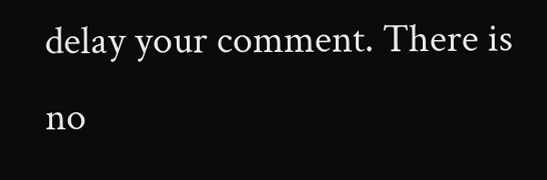delay your comment. There is no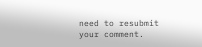need to resubmit your comment.